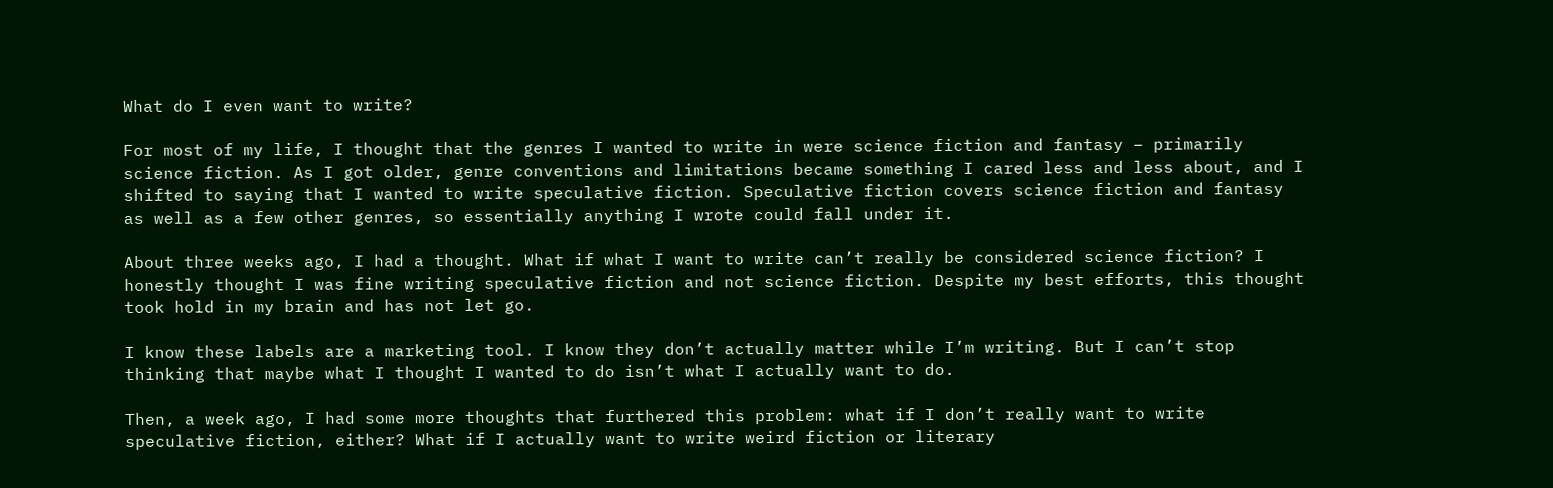What do I even want to write?

For most of my life, I thought that the genres I wanted to write in were science fiction and fantasy – primarily science fiction. As I got older, genre conventions and limitations became something I cared less and less about, and I shifted to saying that I wanted to write speculative fiction. Speculative fiction covers science fiction and fantasy as well as a few other genres, so essentially anything I wrote could fall under it.

About three weeks ago, I had a thought. What if what I want to write can’t really be considered science fiction? I honestly thought I was fine writing speculative fiction and not science fiction. Despite my best efforts, this thought took hold in my brain and has not let go.

I know these labels are a marketing tool. I know they don’t actually matter while I’m writing. But I can’t stop thinking that maybe what I thought I wanted to do isn’t what I actually want to do.

Then, a week ago, I had some more thoughts that furthered this problem: what if I don’t really want to write speculative fiction, either? What if I actually want to write weird fiction or literary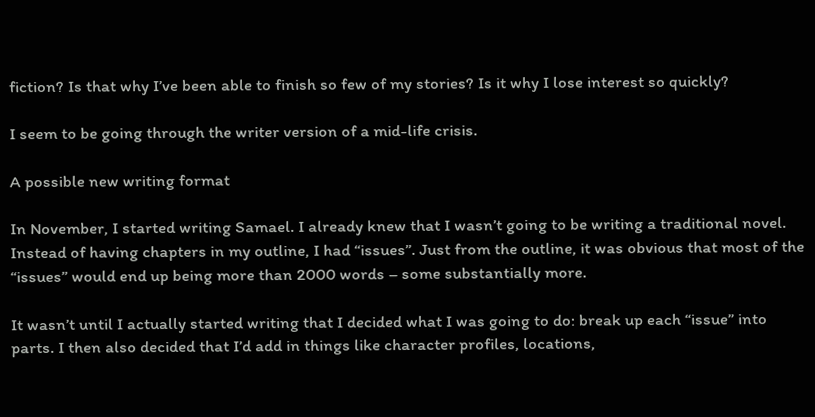fiction? Is that why I’ve been able to finish so few of my stories? Is it why I lose interest so quickly?

I seem to be going through the writer version of a mid-life crisis.

A possible new writing format

In November, I started writing Samael. I already knew that I wasn’t going to be writing a traditional novel. Instead of having chapters in my outline, I had “issues”. Just from the outline, it was obvious that most of the “issues” would end up being more than 2000 words – some substantially more.

It wasn’t until I actually started writing that I decided what I was going to do: break up each “issue” into parts. I then also decided that I’d add in things like character profiles, locations,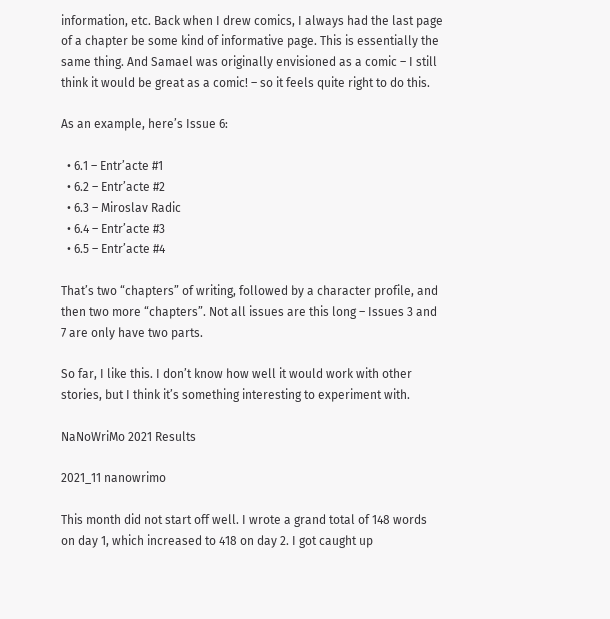information, etc. Back when I drew comics, I always had the last page of a chapter be some kind of informative page. This is essentially the same thing. And Samael was originally envisioned as a comic – I still think it would be great as a comic! – so it feels quite right to do this.

As an example, here’s Issue 6:

  • 6.1 – Entr’acte #1
  • 6.2 – Entr’acte #2
  • 6.3 – Miroslav Radic
  • 6.4 – Entr’acte #3
  • 6.5 – Entr’acte #4

That’s two “chapters” of writing, followed by a character profile, and then two more “chapters”. Not all issues are this long – Issues 3 and 7 are only have two parts.

So far, I like this. I don’t know how well it would work with other stories, but I think it’s something interesting to experiment with.

NaNoWriMo 2021 Results

2021_11 nanowrimo

This month did not start off well. I wrote a grand total of 148 words on day 1, which increased to 418 on day 2. I got caught up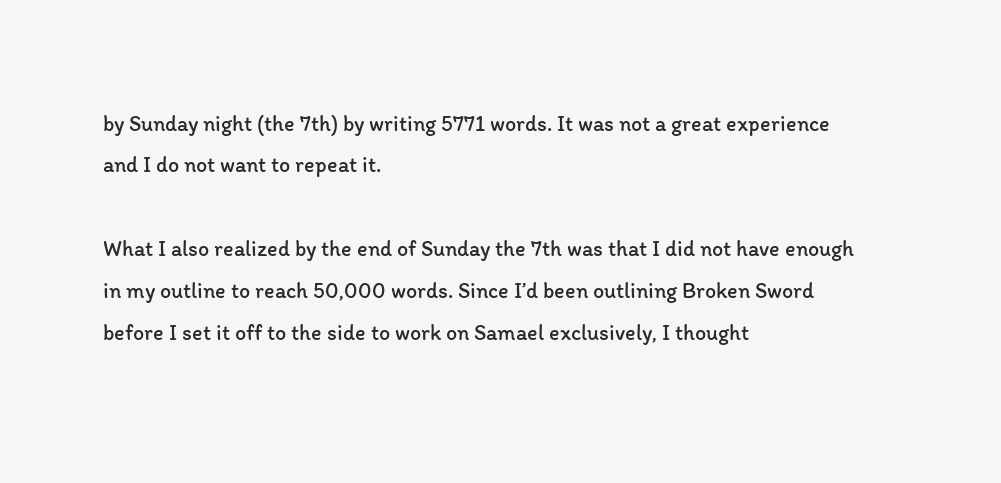by Sunday night (the 7th) by writing 5771 words. It was not a great experience and I do not want to repeat it.

What I also realized by the end of Sunday the 7th was that I did not have enough in my outline to reach 50,000 words. Since I’d been outlining Broken Sword before I set it off to the side to work on Samael exclusively, I thought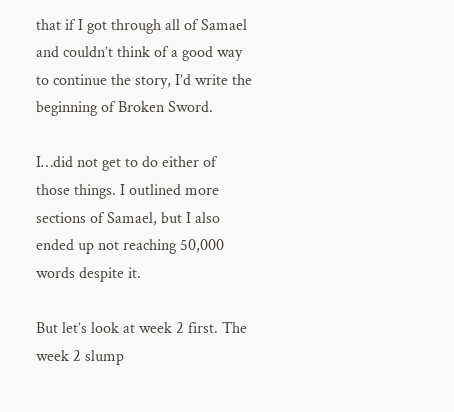that if I got through all of Samael and couldn’t think of a good way to continue the story, I’d write the beginning of Broken Sword.

I…did not get to do either of those things. I outlined more sections of Samael, but I also ended up not reaching 50,000 words despite it.

But let’s look at week 2 first. The week 2 slump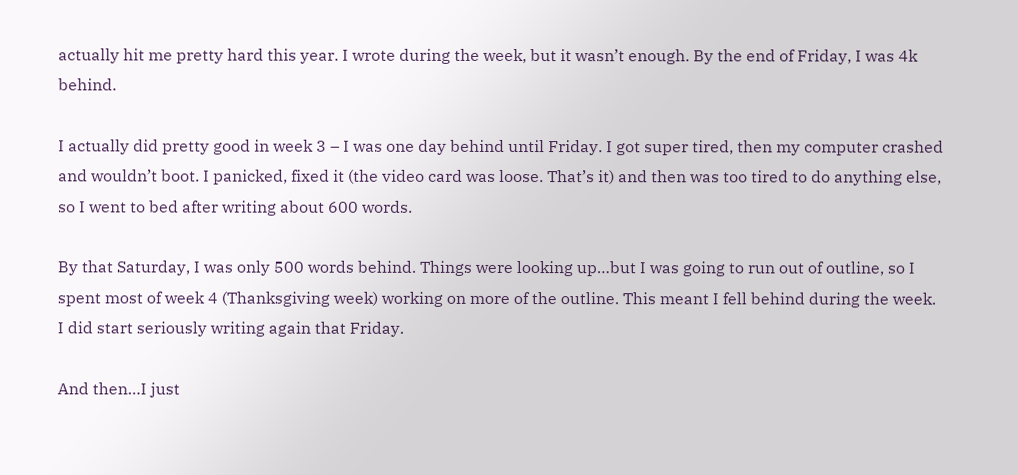actually hit me pretty hard this year. I wrote during the week, but it wasn’t enough. By the end of Friday, I was 4k behind.

I actually did pretty good in week 3 – I was one day behind until Friday. I got super tired, then my computer crashed and wouldn’t boot. I panicked, fixed it (the video card was loose. That’s it) and then was too tired to do anything else, so I went to bed after writing about 600 words.

By that Saturday, I was only 500 words behind. Things were looking up…but I was going to run out of outline, so I spent most of week 4 (Thanksgiving week) working on more of the outline. This meant I fell behind during the week. I did start seriously writing again that Friday.

And then…I just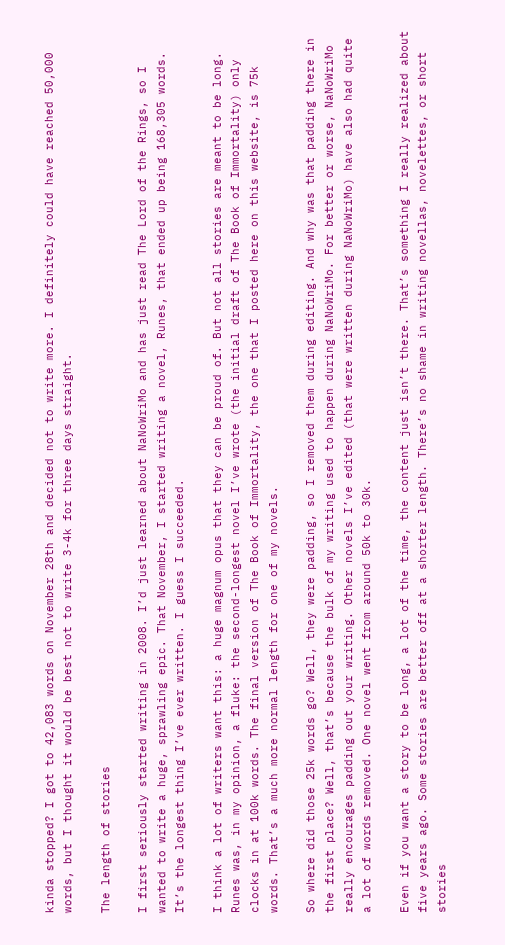kinda stopped? I got to 42,083 words on November 28th and decided not to write more. I definitely could have reached 50,000 words, but I thought it would be best not to write 3-4k for three days straight.

The length of stories

I first seriously started writing in 2008. I’d just learned about NaNoWriMo and has just read The Lord of the Rings, so I wanted to write a huge, sprawling epic. That November, I started writing a novel, Runes, that ended up being 168,305 words. It’s the longest thing I’ve ever written. I guess I succeeded.

I think a lot of writers want this: a huge magnum opus that they can be proud of. But not all stories are meant to be long. Runes was, in my opinion, a fluke: the second-longest novel I’ve wrote (the initial draft of The Book of Immortality) only clocks in at 100k words. The final version of The Book of Immortality, the one that I posted here on this website, is 75k words. That’s a much more normal length for one of my novels.

So where did those 25k words go? Well, they were padding, so I removed them during editing. And why was that padding there in the first place? Well, that’s because the bulk of my writing used to happen during NaNoWriMo. For better or worse, NaNoWriMo really encourages padding out your writing. Other novels I’ve edited (that were written during NaNoWriMo) have also had quite a lot of words removed. One novel went from around 50k to 30k.

Even if you want a story to be long, a lot of the time, the content just isn’t there. That’s something I really realized about five years ago. Some stories are better off at a shorter length. There’s no shame in writing novellas, novelettes, or short stories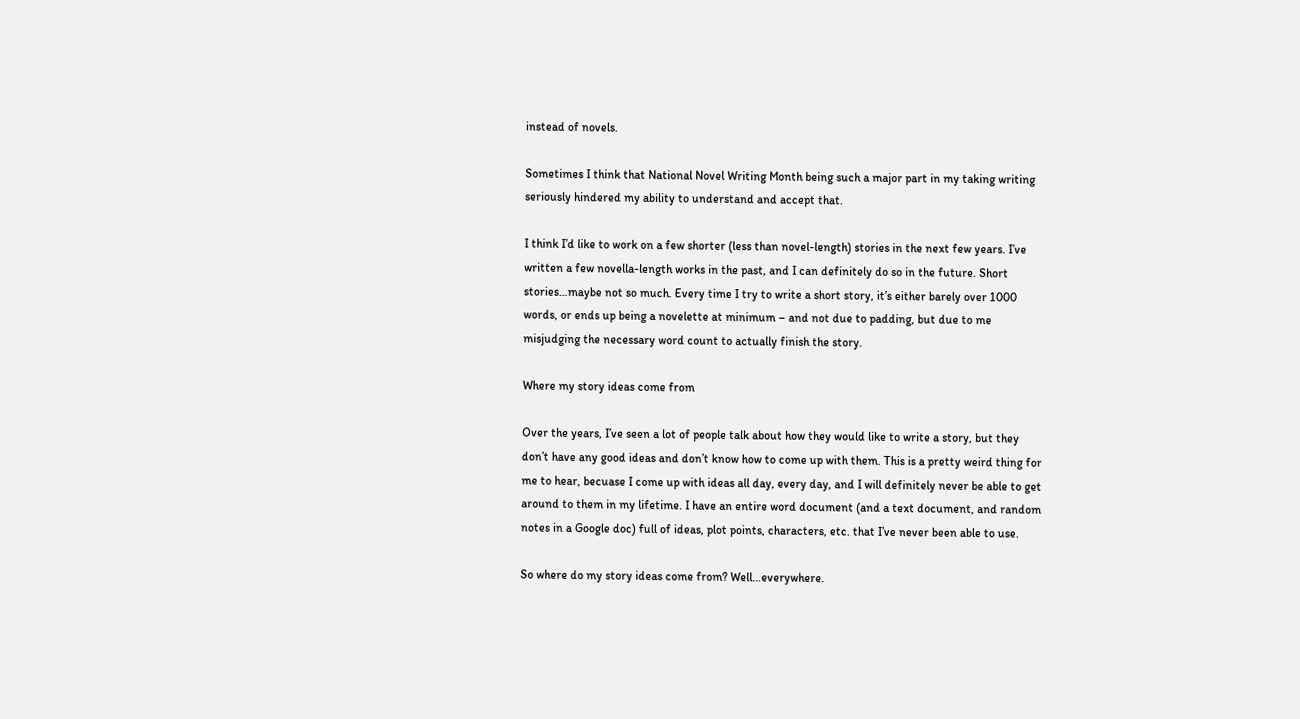instead of novels.

Sometimes I think that National Novel Writing Month being such a major part in my taking writing seriously hindered my ability to understand and accept that.

I think I’d like to work on a few shorter (less than novel-length) stories in the next few years. I’ve written a few novella-length works in the past, and I can definitely do so in the future. Short stories…maybe not so much. Every time I try to write a short story, it’s either barely over 1000 words, or ends up being a novelette at minimum – and not due to padding, but due to me misjudging the necessary word count to actually finish the story.

Where my story ideas come from

Over the years, I’ve seen a lot of people talk about how they would like to write a story, but they don’t have any good ideas and don’t know how to come up with them. This is a pretty weird thing for me to hear, becuase I come up with ideas all day, every day, and I will definitely never be able to get around to them in my lifetime. I have an entire word document (and a text document, and random notes in a Google doc) full of ideas, plot points, characters, etc. that I’ve never been able to use.

So where do my story ideas come from? Well…everywhere.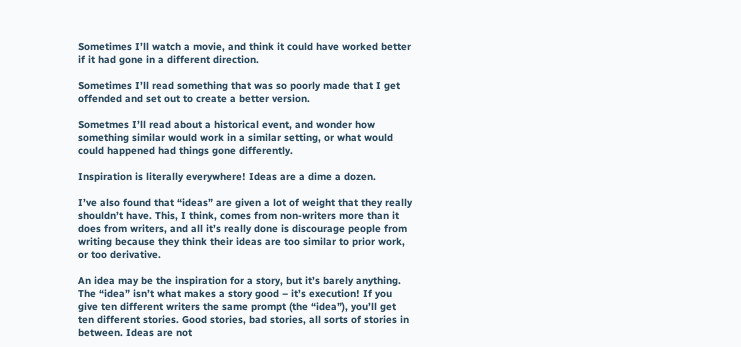Sometimes I’ll watch a movie, and think it could have worked better if it had gone in a different direction.

Sometimes I’ll read something that was so poorly made that I get offended and set out to create a better version.

Sometmes I’ll read about a historical event, and wonder how something similar would work in a similar setting, or what would could happened had things gone differently.

Inspiration is literally everywhere! Ideas are a dime a dozen.

I’ve also found that “ideas” are given a lot of weight that they really shouldn’t have. This, I think, comes from non-writers more than it does from writers, and all it’s really done is discourage people from writing because they think their ideas are too similar to prior work, or too derivative.

An idea may be the inspiration for a story, but it’s barely anything. The “idea” isn’t what makes a story good – it’s execution! If you give ten different writers the same prompt (the “idea”), you’ll get ten different stories. Good stories, bad stories, all sorts of stories in between. Ideas are not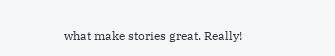what make stories great. Really!